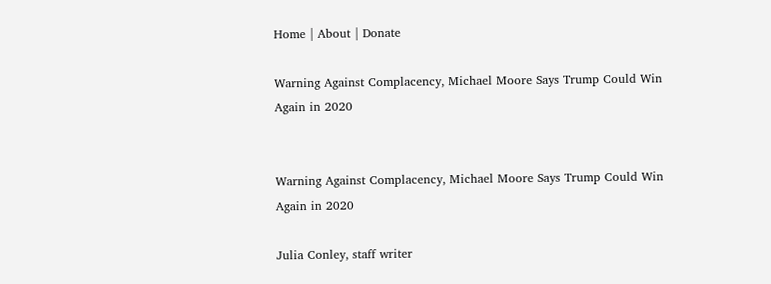Home | About | Donate

Warning Against Complacency, Michael Moore Says Trump Could Win Again in 2020


Warning Against Complacency, Michael Moore Says Trump Could Win Again in 2020

Julia Conley, staff writer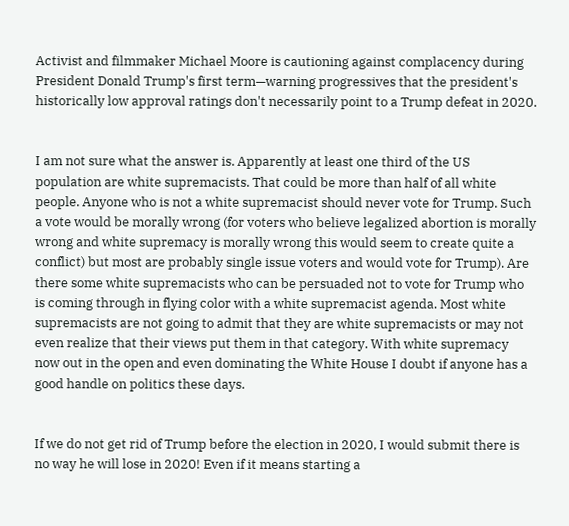Activist and filmmaker Michael Moore is cautioning against complacency during President Donald Trump's first term—warning progressives that the president's historically low approval ratings don't necessarily point to a Trump defeat in 2020.


I am not sure what the answer is. Apparently at least one third of the US population are white supremacists. That could be more than half of all white people. Anyone who is not a white supremacist should never vote for Trump. Such a vote would be morally wrong (for voters who believe legalized abortion is morally wrong and white supremacy is morally wrong this would seem to create quite a conflict) but most are probably single issue voters and would vote for Trump). Are there some white supremacists who can be persuaded not to vote for Trump who is coming through in flying color with a white supremacist agenda. Most white supremacists are not going to admit that they are white supremacists or may not even realize that their views put them in that category. With white supremacy now out in the open and even dominating the White House I doubt if anyone has a good handle on politics these days.


If we do not get rid of Trump before the election in 2020, I would submit there is no way he will lose in 2020! Even if it means starting a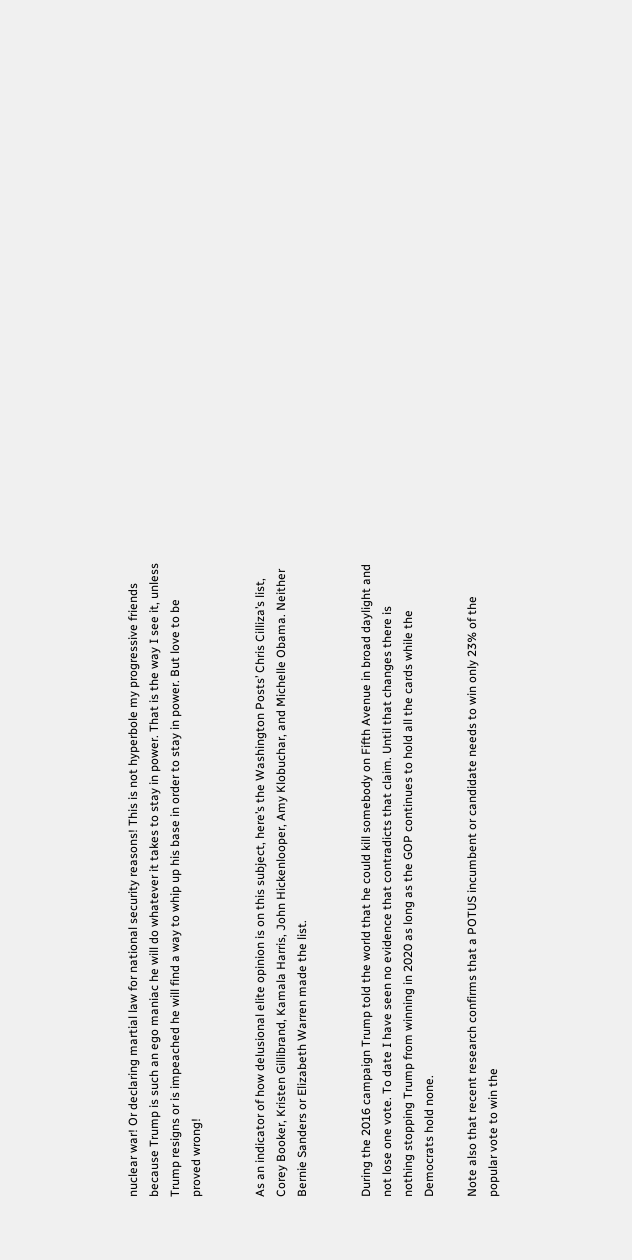nuclear war! Or declaring martial law for national security reasons! This is not hyperbole my progressive friends because Trump is such an ego maniac he will do whatever it takes to stay in power. That is the way I see it, unless Trump resigns or is impeached he will find a way to whip up his base in order to stay in power. But love to be proved wrong!


As an indicator of how delusional elite opinion is on this subject, here’s the Washington Posts’ Chris Cilliza’s list, Corey Booker, Kristen Gillibrand, Kamala Harris, John Hickenlooper, Amy Klobuchar, and Michelle Obama. Neither Bernie Sanders or Elizabeth Warren made the list.


During the 2016 campaign Trump told the world that he could kill somebody on Fifth Avenue in broad daylight and not lose one vote. To date I have seen no evidence that contradicts that claim. Until that changes there is nothing stopping Trump from winning in 2020 as long as the GOP continues to hold all the cards while the Democrats hold none.

Note also that recent research confirms that a POTUS incumbent or candidate needs to win only 23% of the popular vote to win the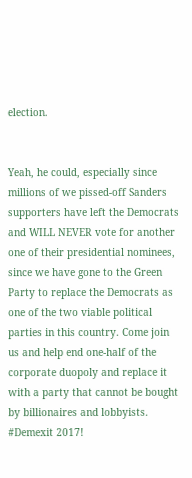election.


Yeah, he could, especially since millions of we pissed-off Sanders supporters have left the Democrats and WILL NEVER vote for another one of their presidential nominees, since we have gone to the Green Party to replace the Democrats as one of the two viable political parties in this country. Come join us and help end one-half of the corporate duopoly and replace it with a party that cannot be bought by billionaires and lobbyists. #Demexit 2017!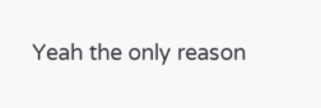Yeah the only reason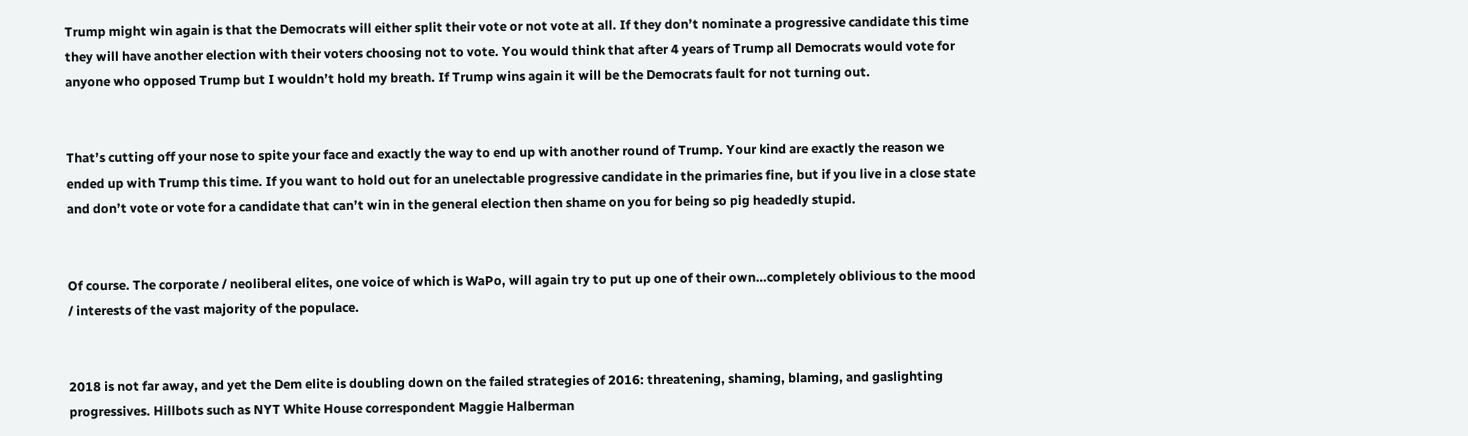Trump might win again is that the Democrats will either split their vote or not vote at all. If they don’t nominate a progressive candidate this time they will have another election with their voters choosing not to vote. You would think that after 4 years of Trump all Democrats would vote for anyone who opposed Trump but I wouldn’t hold my breath. If Trump wins again it will be the Democrats fault for not turning out.


That’s cutting off your nose to spite your face and exactly the way to end up with another round of Trump. Your kind are exactly the reason we ended up with Trump this time. If you want to hold out for an unelectable progressive candidate in the primaries fine, but if you live in a close state and don’t vote or vote for a candidate that can’t win in the general election then shame on you for being so pig headedly stupid.


Of course. The corporate / neoliberal elites, one voice of which is WaPo, will again try to put up one of their own…completely oblivious to the mood / interests of the vast majority of the populace.


2018 is not far away, and yet the Dem elite is doubling down on the failed strategies of 2016: threatening, shaming, blaming, and gaslighting progressives. Hillbots such as NYT White House correspondent Maggie Halberman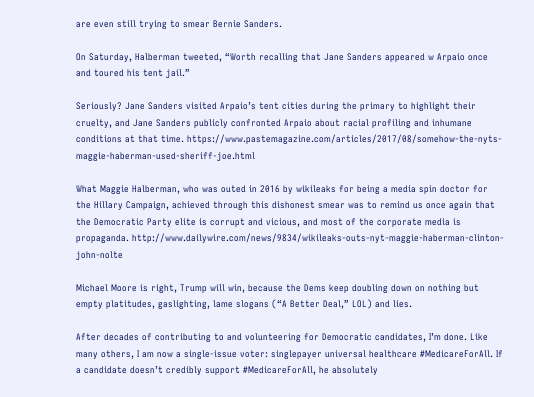are even still trying to smear Bernie Sanders.

On Saturday, Halberman tweeted, “Worth recalling that Jane Sanders appeared w Arpaio once and toured his tent jail.”

Seriously? Jane Sanders visited Arpaio’s tent cities during the primary to highlight their cruelty, and Jane Sanders publicly confronted Arpaio about racial profiling and inhumane conditions at that time. https://www.pastemagazine.com/articles/2017/08/somehow-the-nyts-maggie-haberman-used-sheriff-joe.html

What Maggie Halberman, who was outed in 2016 by wikileaks for being a media spin doctor for the Hillary Campaign, achieved through this dishonest smear was to remind us once again that the Democratic Party elite is corrupt and vicious, and most of the corporate media is propaganda. http://www.dailywire.com/news/9834/wikileaks-outs-nyt-maggie-haberman-clinton-john-nolte

Michael Moore is right, Trump will win, because the Dems keep doubling down on nothing but empty platitudes, gaslighting, lame slogans (“A Better Deal,” LOL) and lies.

After decades of contributing to and volunteering for Democratic candidates, I’m done. Like many others, I am now a single-issue voter: singlepayer universal healthcare #MedicareForAll. If a candidate doesn’t credibly support #MedicareForAll, he absolutely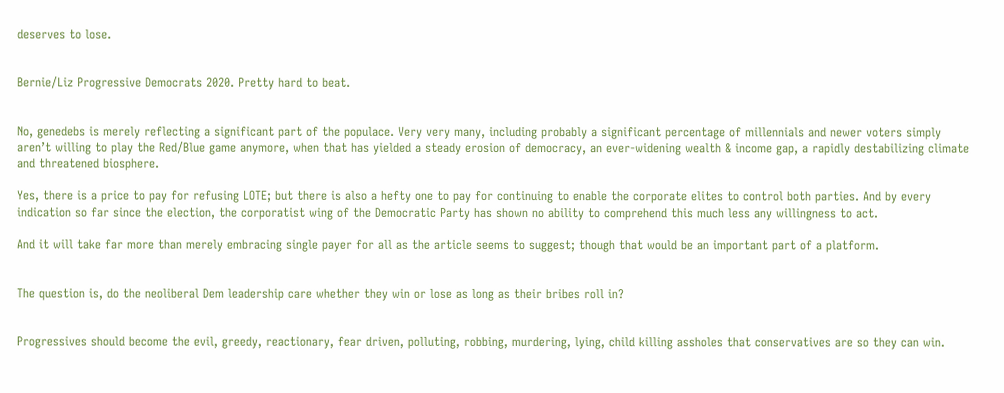deserves to lose.


Bernie/Liz Progressive Democrats 2020. Pretty hard to beat.


No, genedebs is merely reflecting a significant part of the populace. Very very many, including probably a significant percentage of millennials and newer voters simply aren’t willing to play the Red/Blue game anymore, when that has yielded a steady erosion of democracy, an ever-widening wealth & income gap, a rapidly destabilizing climate and threatened biosphere.

Yes, there is a price to pay for refusing LOTE; but there is also a hefty one to pay for continuing to enable the corporate elites to control both parties. And by every indication so far since the election, the corporatist wing of the Democratic Party has shown no ability to comprehend this much less any willingness to act.

And it will take far more than merely embracing single payer for all as the article seems to suggest; though that would be an important part of a platform.


The question is, do the neoliberal Dem leadership care whether they win or lose as long as their bribes roll in?


Progressives should become the evil, greedy, reactionary, fear driven, polluting, robbing, murdering, lying, child killing assholes that conservatives are so they can win.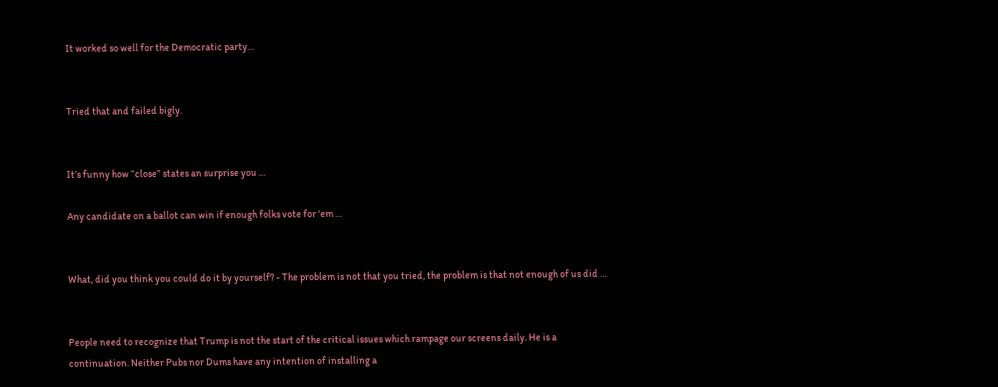It worked so well for the Democratic party…


Tried that and failed bigly.


It’s funny how “close” states an surprise you …

Any candidate on a ballot can win if enough folks vote for 'em …


What, did you think you could do it by yourself? - The problem is not that you tried, the problem is that not enough of us did …


People need to recognize that Trump is not the start of the critical issues which rampage our screens daily. He is a continuation. Neither Pubs nor Dums have any intention of installing a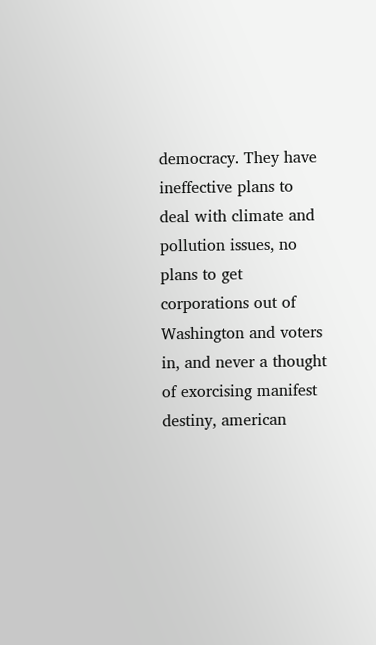democracy. They have ineffective plans to deal with climate and pollution issues, no plans to get corporations out of Washington and voters in, and never a thought of exorcising manifest destiny, american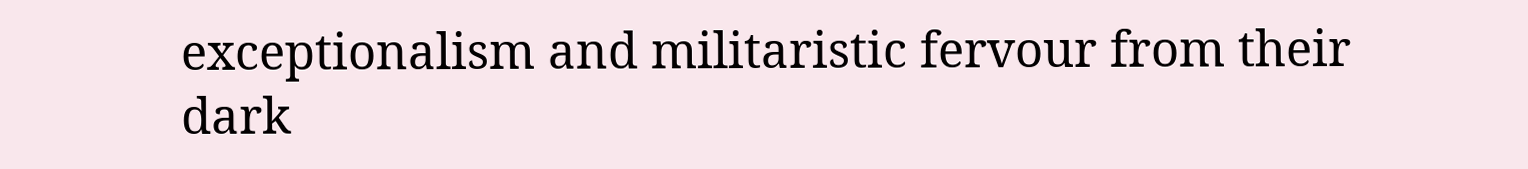exceptionalism and militaristic fervour from their dark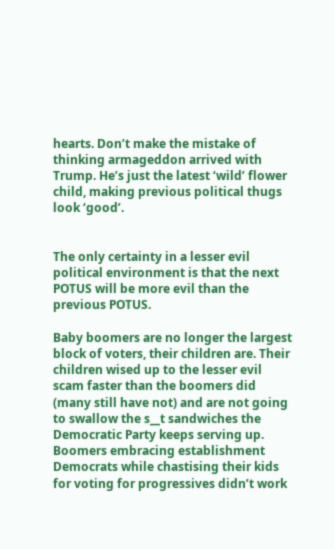hearts. Don’t make the mistake of thinking armageddon arrived with Trump. He’s just the latest ‘wild’ flower child, making previous political thugs look ‘good’.


The only certainty in a lesser evil political environment is that the next POTUS will be more evil than the previous POTUS.

Baby boomers are no longer the largest block of voters, their children are. Their children wised up to the lesser evil scam faster than the boomers did (many still have not) and are not going to swallow the s__t sandwiches the Democratic Party keeps serving up.
Boomers embracing establishment Democrats while chastising their kids for voting for progressives didn’t work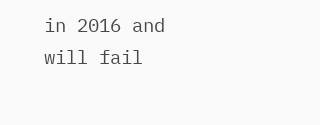in 2016 and will fail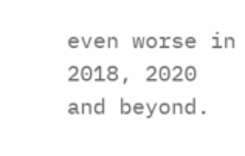even worse in 2018, 2020 and beyond.